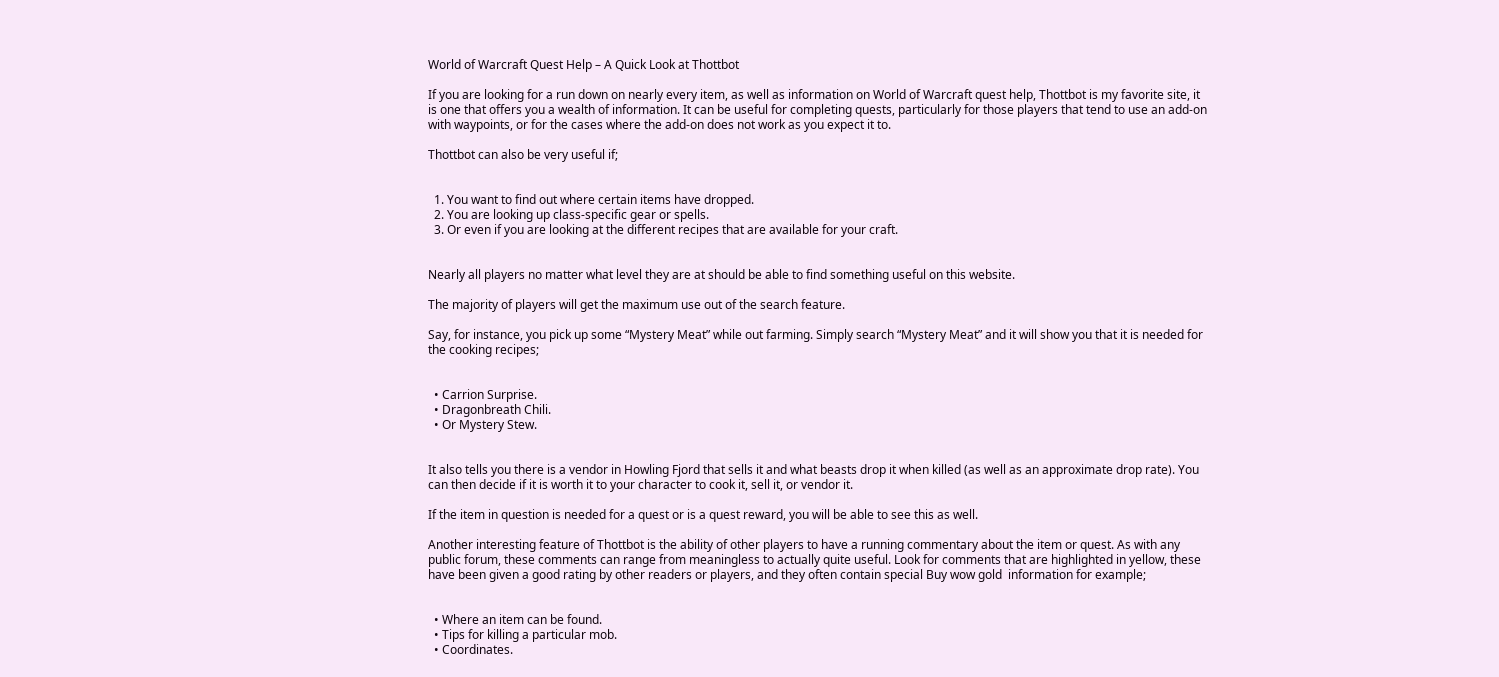World of Warcraft Quest Help – A Quick Look at Thottbot

If you are looking for a run down on nearly every item, as well as information on World of Warcraft quest help, Thottbot is my favorite site, it is one that offers you a wealth of information. It can be useful for completing quests, particularly for those players that tend to use an add-on with waypoints, or for the cases where the add-on does not work as you expect it to.

Thottbot can also be very useful if;


  1. You want to find out where certain items have dropped.
  2. You are looking up class-specific gear or spells.
  3. Or even if you are looking at the different recipes that are available for your craft.


Nearly all players no matter what level they are at should be able to find something useful on this website.

The majority of players will get the maximum use out of the search feature.

Say, for instance, you pick up some “Mystery Meat” while out farming. Simply search “Mystery Meat” and it will show you that it is needed for the cooking recipes;


  • Carrion Surprise.
  • Dragonbreath Chili.
  • Or Mystery Stew.


It also tells you there is a vendor in Howling Fjord that sells it and what beasts drop it when killed (as well as an approximate drop rate). You can then decide if it is worth it to your character to cook it, sell it, or vendor it.

If the item in question is needed for a quest or is a quest reward, you will be able to see this as well.

Another interesting feature of Thottbot is the ability of other players to have a running commentary about the item or quest. As with any public forum, these comments can range from meaningless to actually quite useful. Look for comments that are highlighted in yellow, these have been given a good rating by other readers or players, and they often contain special Buy wow gold  information for example;


  • Where an item can be found.
  • Tips for killing a particular mob.
  • Coordinates.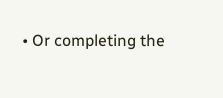• Or completing the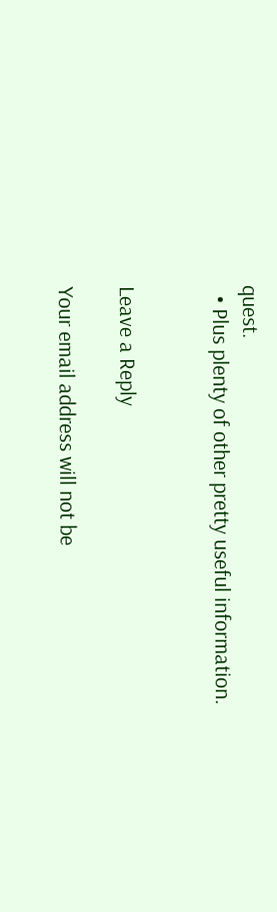quest.
  • Plus plenty of other pretty useful information.


Leave a Reply

Your email address will not be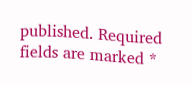published. Required fields are marked *